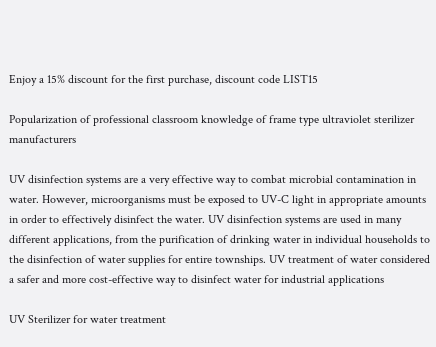Enjoy a 15% discount for the first purchase, discount code LIST15

Popularization of professional classroom knowledge of frame type ultraviolet sterilizer manufacturers

UV disinfection systems are a very effective way to combat microbial contamination in water. However, microorganisms must be exposed to UV-C light in appropriate amounts in order to effectively disinfect the water. UV disinfection systems are used in many different applications, from the purification of drinking water in individual households to the disinfection of water supplies for entire townships. UV treatment of water considered a safer and more cost-effective way to disinfect water for industrial applications

UV Sterilizer for water treatment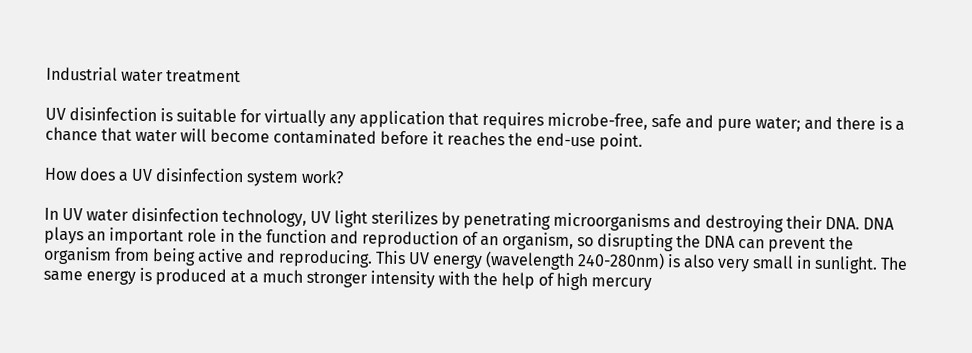Industrial water treatment

UV disinfection is suitable for virtually any application that requires microbe-free, safe and pure water; and there is a chance that water will become contaminated before it reaches the end-use point.

How does a UV disinfection system work?

In UV water disinfection technology, UV light sterilizes by penetrating microorganisms and destroying their DNA. DNA plays an important role in the function and reproduction of an organism, so disrupting the DNA can prevent the organism from being active and reproducing. This UV energy (wavelength 240-280nm) is also very small in sunlight. The same energy is produced at a much stronger intensity with the help of high mercury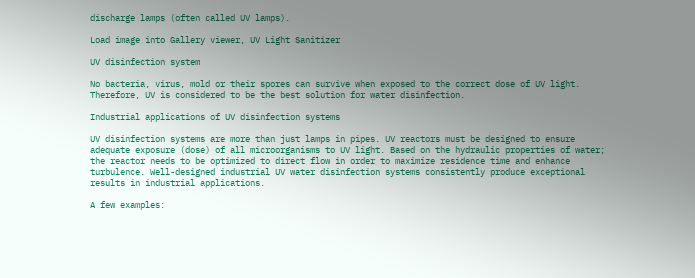discharge lamps (often called UV lamps).

Load image into Gallery viewer, UV Light Sanitizer

UV disinfection system

No bacteria, virus, mold or their spores can survive when exposed to the correct dose of UV light. Therefore, UV is considered to be the best solution for water disinfection.

Industrial applications of UV disinfection systems

UV disinfection systems are more than just lamps in pipes. UV reactors must be designed to ensure adequate exposure (dose) of all microorganisms to UV light. Based on the hydraulic properties of water; the reactor needs to be optimized to direct flow in order to maximize residence time and enhance turbulence. Well-designed industrial UV water disinfection systems consistently produce exceptional results in industrial applications.

A few examples: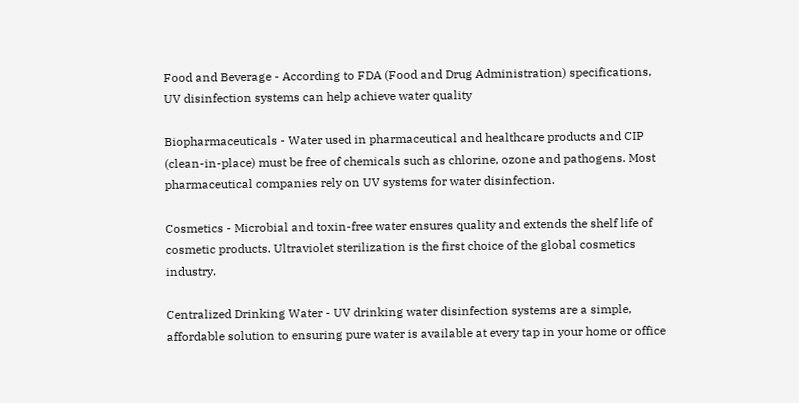Food and Beverage - According to FDA (Food and Drug Administration) specifications, UV disinfection systems can help achieve water quality

Biopharmaceuticals - Water used in pharmaceutical and healthcare products and CIP (clean-in-place) must be free of chemicals such as chlorine, ozone and pathogens. Most pharmaceutical companies rely on UV systems for water disinfection.

Cosmetics - Microbial and toxin-free water ensures quality and extends the shelf life of cosmetic products. Ultraviolet sterilization is the first choice of the global cosmetics industry.

Centralized Drinking Water - UV drinking water disinfection systems are a simple, affordable solution to ensuring pure water is available at every tap in your home or office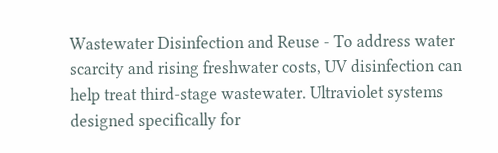Wastewater Disinfection and Reuse - To address water scarcity and rising freshwater costs, UV disinfection can help treat third-stage wastewater. Ultraviolet systems designed specifically for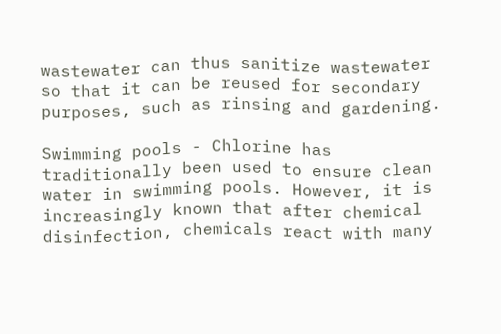wastewater can thus sanitize wastewater so that it can be reused for secondary purposes, such as rinsing and gardening.

Swimming pools - Chlorine has traditionally been used to ensure clean water in swimming pools. However, it is increasingly known that after chemical disinfection, chemicals react with many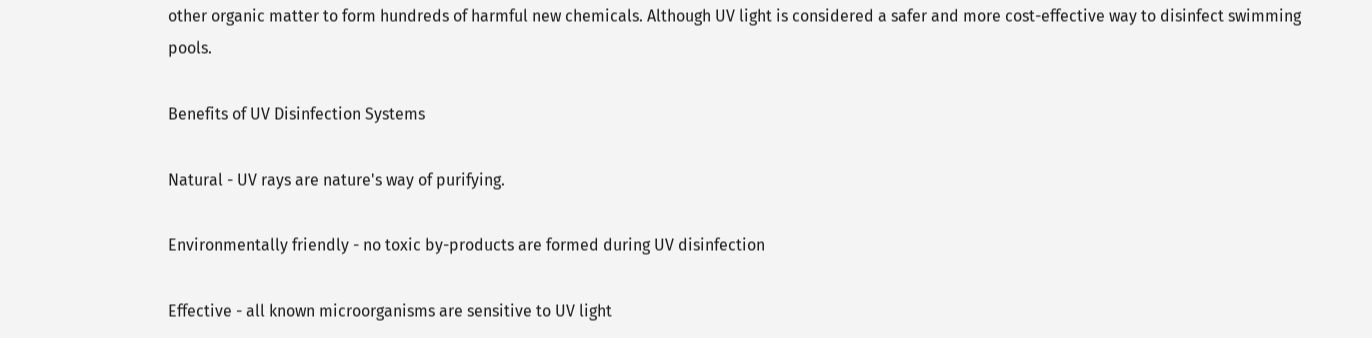other organic matter to form hundreds of harmful new chemicals. Although UV light is considered a safer and more cost-effective way to disinfect swimming pools.

Benefits of UV Disinfection Systems

Natural - UV rays are nature's way of purifying.

Environmentally friendly - no toxic by-products are formed during UV disinfection

Effective - all known microorganisms are sensitive to UV light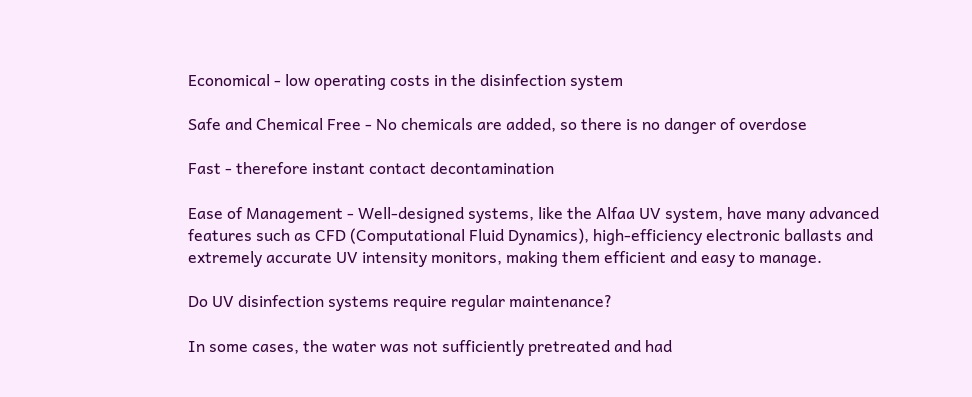Economical - low operating costs in the disinfection system

Safe and Chemical Free - No chemicals are added, so there is no danger of overdose

Fast - therefore instant contact decontamination

Ease of Management - Well-designed systems, like the Alfaa UV system, have many advanced features such as CFD (Computational Fluid Dynamics), high-efficiency electronic ballasts and extremely accurate UV intensity monitors, making them efficient and easy to manage.

Do UV disinfection systems require regular maintenance?

In some cases, the water was not sufficiently pretreated and had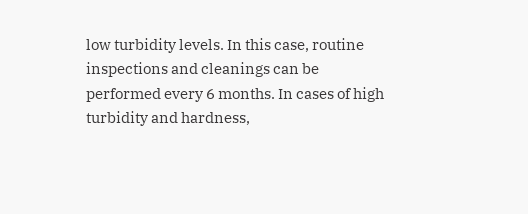low turbidity levels. In this case, routine inspections and cleanings can be performed every 6 months. In cases of high turbidity and hardness,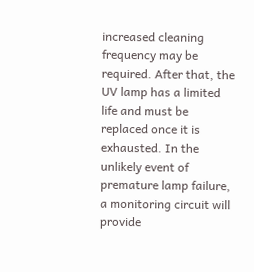increased cleaning frequency may be required. After that, the UV lamp has a limited life and must be replaced once it is exhausted. In the unlikely event of premature lamp failure, a monitoring circuit will provide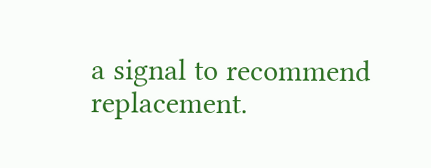a signal to recommend replacement.